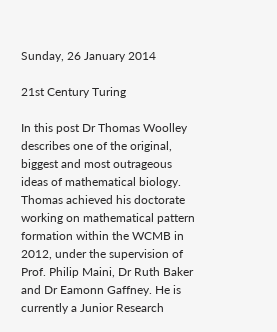Sunday, 26 January 2014

21st Century Turing

In this post Dr Thomas Woolley describes one of the original, biggest and most outrageous ideas of mathematical biology. Thomas achieved his doctorate working on mathematical pattern formation within the WCMB in 2012, under the supervision of Prof. Philip Maini, Dr Ruth Baker and Dr Eamonn Gaffney. He is currently a Junior Research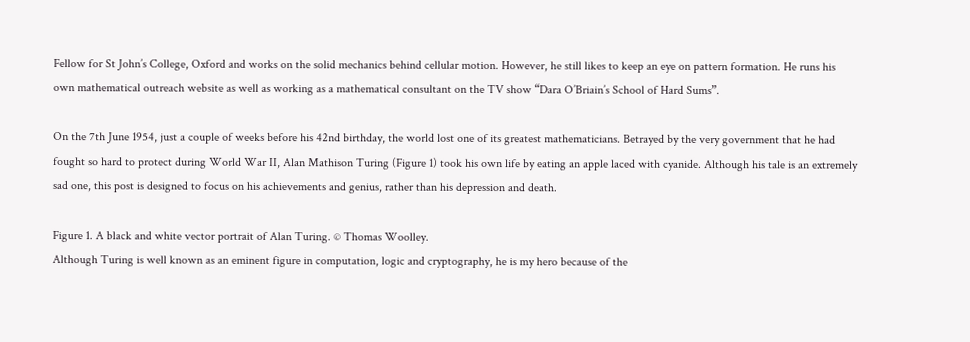Fellow for St John’s College, Oxford and works on the solid mechanics behind cellular motion. However, he still likes to keep an eye on pattern formation. He runs his own mathematical outreach website as well as working as a mathematical consultant on the TV show “Dara O’Briain’s School of Hard Sums”.

On the 7th June 1954, just a couple of weeks before his 42nd birthday, the world lost one of its greatest mathematicians. Betrayed by the very government that he had fought so hard to protect during World War II, Alan Mathison Turing (Figure 1) took his own life by eating an apple laced with cyanide. Although his tale is an extremely sad one, this post is designed to focus on his achievements and genius, rather than his depression and death.

Figure 1. A black and white vector portrait of Alan Turing. © Thomas Woolley.
Although Turing is well known as an eminent figure in computation, logic and cryptography, he is my hero because of the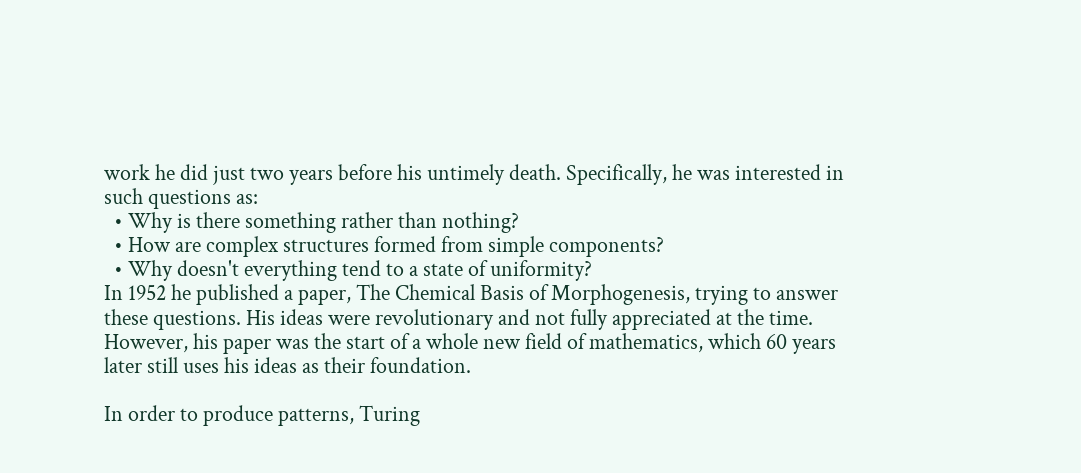work he did just two years before his untimely death. Specifically, he was interested in such questions as:
  • Why is there something rather than nothing?
  • How are complex structures formed from simple components?
  • Why doesn't everything tend to a state of uniformity?
In 1952 he published a paper, The Chemical Basis of Morphogenesis, trying to answer these questions. His ideas were revolutionary and not fully appreciated at the time. However, his paper was the start of a whole new field of mathematics, which 60 years later still uses his ideas as their foundation.

In order to produce patterns, Turing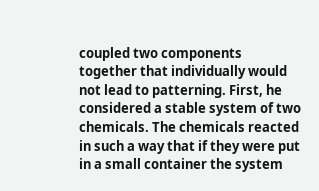coupled two components together that individually would not lead to patterning. First, he considered a stable system of two chemicals. The chemicals reacted in such a way that if they were put in a small container the system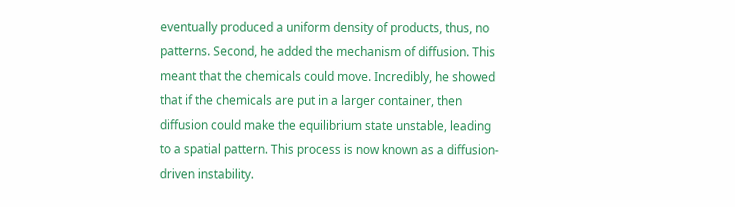eventually produced a uniform density of products, thus, no patterns. Second, he added the mechanism of diffusion. This meant that the chemicals could move. Incredibly, he showed that if the chemicals are put in a larger container, then diffusion could make the equilibrium state unstable, leading to a spatial pattern. This process is now known as a diffusion-driven instability.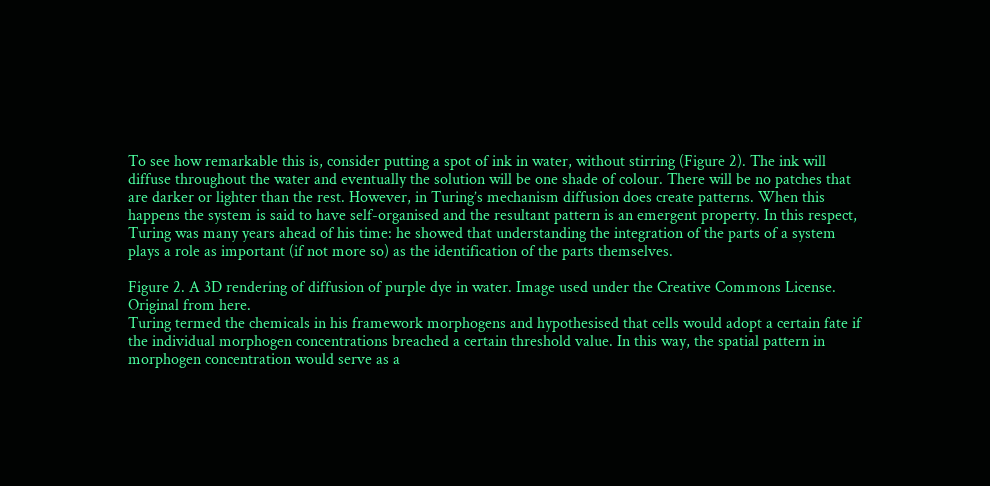To see how remarkable this is, consider putting a spot of ink in water, without stirring (Figure 2). The ink will diffuse throughout the water and eventually the solution will be one shade of colour. There will be no patches that are darker or lighter than the rest. However, in Turing’s mechanism diffusion does create patterns. When this happens the system is said to have self-organised and the resultant pattern is an emergent property. In this respect, Turing was many years ahead of his time: he showed that understanding the integration of the parts of a system plays a role as important (if not more so) as the identification of the parts themselves.

Figure 2. A 3D rendering of diffusion of purple dye in water. Image used under the Creative Commons License. Original from here.
Turing termed the chemicals in his framework morphogens and hypothesised that cells would adopt a certain fate if the individual morphogen concentrations breached a certain threshold value. In this way, the spatial pattern in morphogen concentration would serve as a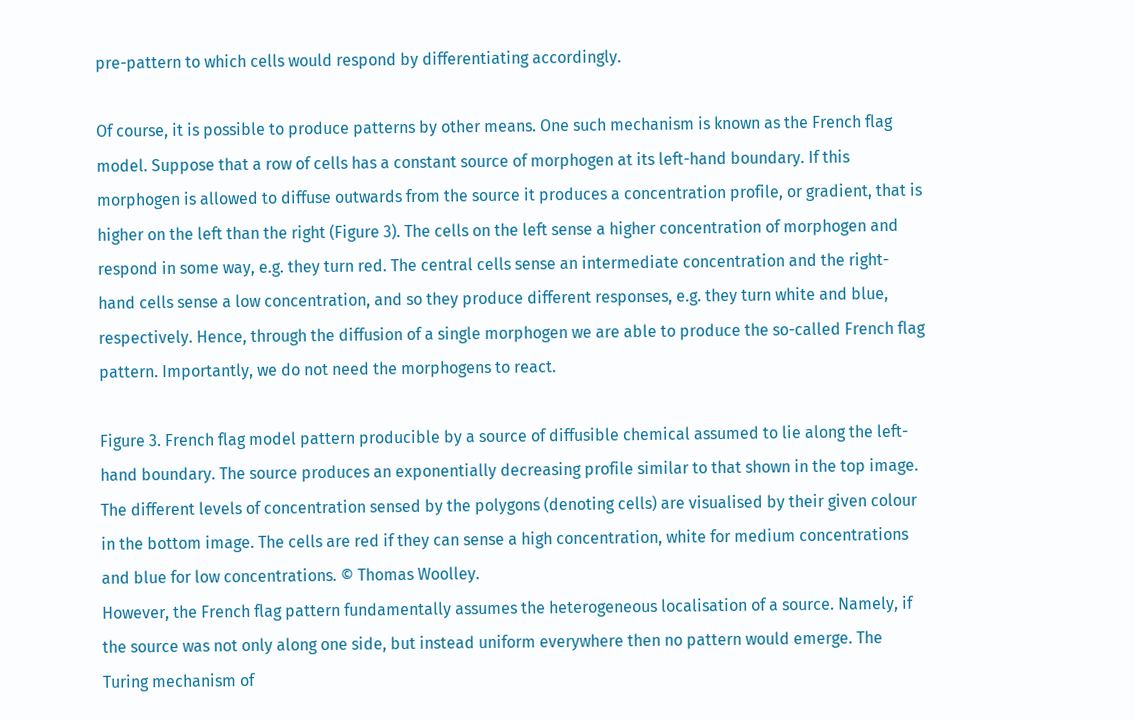pre-pattern to which cells would respond by differentiating accordingly.

Of course, it is possible to produce patterns by other means. One such mechanism is known as the French flag model. Suppose that a row of cells has a constant source of morphogen at its left-hand boundary. If this morphogen is allowed to diffuse outwards from the source it produces a concentration profile, or gradient, that is higher on the left than the right (Figure 3). The cells on the left sense a higher concentration of morphogen and respond in some way, e.g. they turn red. The central cells sense an intermediate concentration and the right-hand cells sense a low concentration, and so they produce different responses, e.g. they turn white and blue, respectively. Hence, through the diffusion of a single morphogen we are able to produce the so-called French flag pattern. Importantly, we do not need the morphogens to react.

Figure 3. French flag model pattern producible by a source of diffusible chemical assumed to lie along the left-hand boundary. The source produces an exponentially decreasing profile similar to that shown in the top image. The different levels of concentration sensed by the polygons (denoting cells) are visualised by their given colour in the bottom image. The cells are red if they can sense a high concentration, white for medium concentrations and blue for low concentrations. © Thomas Woolley.
However, the French flag pattern fundamentally assumes the heterogeneous localisation of a source. Namely, if the source was not only along one side, but instead uniform everywhere then no pattern would emerge. The Turing mechanism of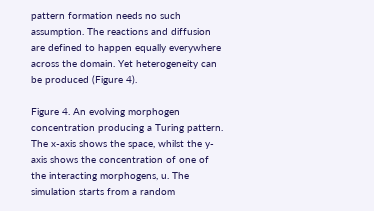pattern formation needs no such assumption. The reactions and diffusion are defined to happen equally everywhere across the domain. Yet heterogeneity can be produced (Figure 4).

Figure 4. An evolving morphogen concentration producing a Turing pattern. The x-axis shows the space, whilst the y-axis shows the concentration of one of the interacting morphogens, u. The simulation starts from a random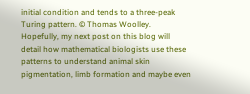initial condition and tends to a three-peak Turing pattern. © Thomas Woolley.
Hopefully, my next post on this blog will detail how mathematical biologists use these patterns to understand animal skin pigmentation, limb formation and maybe even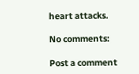heart attacks.

No comments:

Post a comment